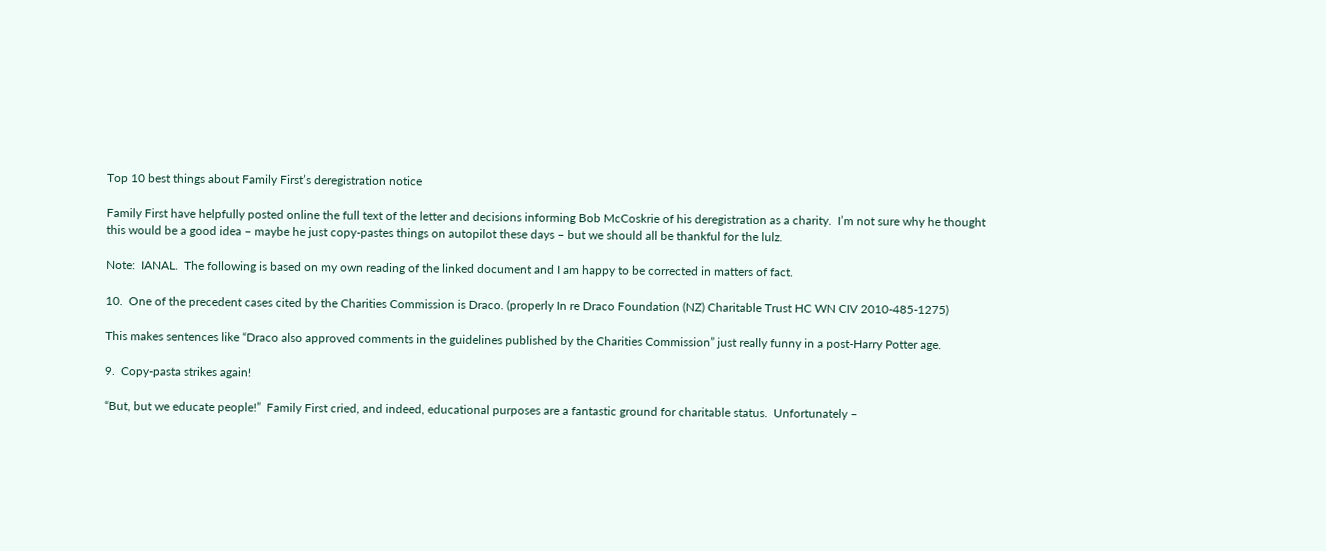Top 10 best things about Family First’s deregistration notice

Family First have helpfully posted online the full text of the letter and decisions informing Bob McCoskrie of his deregistration as a charity.  I’m not sure why he thought this would be a good idea – maybe he just copy-pastes things on autopilot these days – but we should all be thankful for the lulz.

Note:  IANAL.  The following is based on my own reading of the linked document and I am happy to be corrected in matters of fact.

10.  One of the precedent cases cited by the Charities Commission is Draco. (properly In re Draco Foundation (NZ) Charitable Trust HC WN CIV 2010-485-1275)

This makes sentences like “Draco also approved comments in the guidelines published by the Charities Commission” just really funny in a post-Harry Potter age.

9.  Copy-pasta strikes again!

“But, but we educate people!”  Family First cried, and indeed, educational purposes are a fantastic ground for charitable status.  Unfortunately –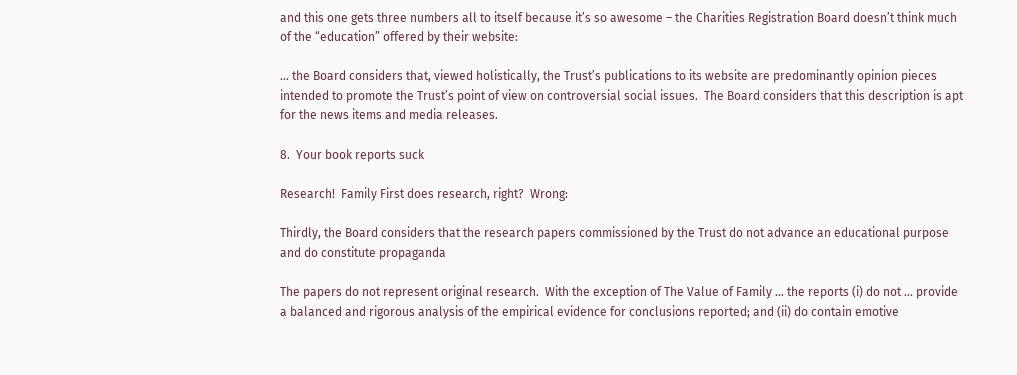and this one gets three numbers all to itself because it’s so awesome – the Charities Registration Board doesn’t think much of the “education” offered by their website:

… the Board considers that, viewed holistically, the Trust’s publications to its website are predominantly opinion pieces intended to promote the Trust’s point of view on controversial social issues.  The Board considers that this description is apt for the news items and media releases.

8.  Your book reports suck

Research!  Family First does research, right?  Wrong:

Thirdly, the Board considers that the research papers commissioned by the Trust do not advance an educational purpose and do constitute propaganda

The papers do not represent original research.  With the exception of The Value of Family … the reports (i) do not … provide a balanced and rigorous analysis of the empirical evidence for conclusions reported; and (ii) do contain emotive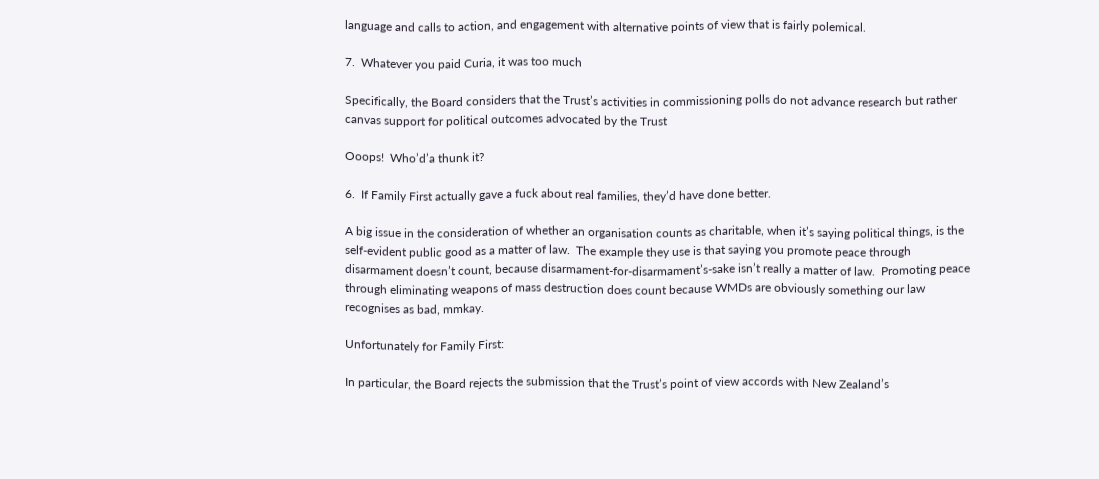language and calls to action, and engagement with alternative points of view that is fairly polemical.

7.  Whatever you paid Curia, it was too much

Specifically, the Board considers that the Trust’s activities in commissioning polls do not advance research but rather canvas support for political outcomes advocated by the Trust

Ooops!  Who’d’a thunk it?

6.  If Family First actually gave a fuck about real families, they’d have done better.

A big issue in the consideration of whether an organisation counts as charitable, when it’s saying political things, is the self-evident public good as a matter of law.  The example they use is that saying you promote peace through disarmament doesn’t count, because disarmament-for-disarmament’s-sake isn’t really a matter of law.  Promoting peace through eliminating weapons of mass destruction does count because WMDs are obviously something our law recognises as bad, mmkay.

Unfortunately for Family First:

In particular, the Board rejects the submission that the Trust’s point of view accords with New Zealand’s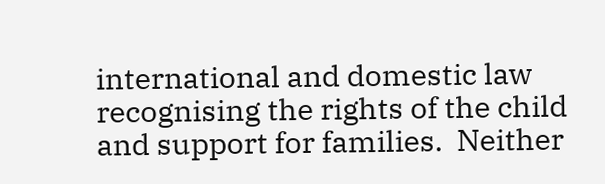international and domestic law recognising the rights of the child and support for families.  Neither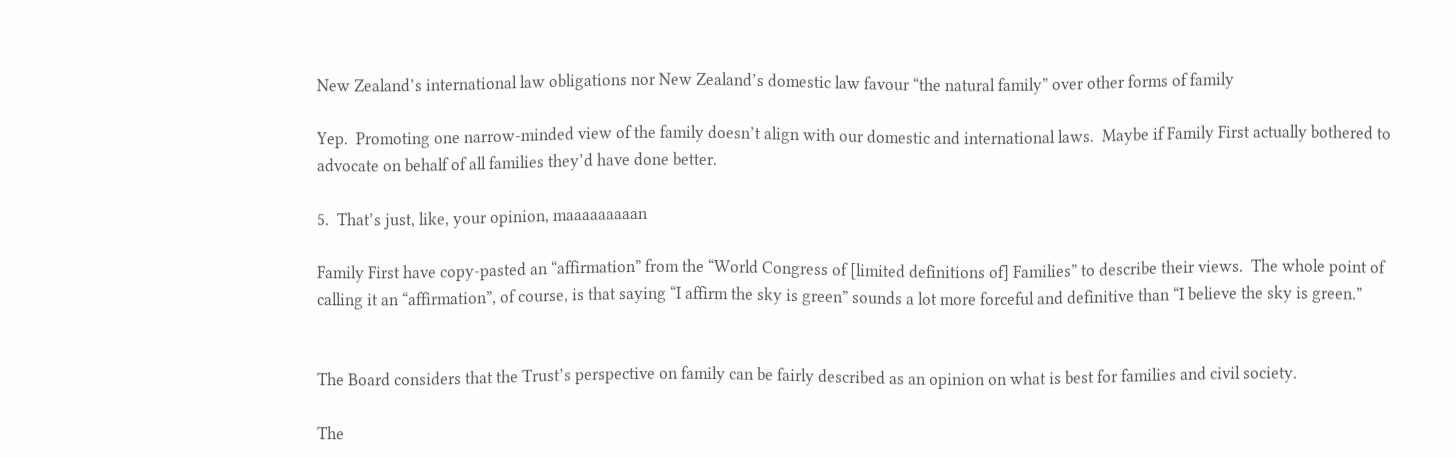New Zealand’s international law obligations nor New Zealand’s domestic law favour “the natural family” over other forms of family

Yep.  Promoting one narrow-minded view of the family doesn’t align with our domestic and international laws.  Maybe if Family First actually bothered to advocate on behalf of all families they’d have done better.

5.  That’s just, like, your opinion, maaaaaaaaan

Family First have copy-pasted an “affirmation” from the “World Congress of [limited definitions of] Families” to describe their views.  The whole point of calling it an “affirmation”, of course, is that saying “I affirm the sky is green” sounds a lot more forceful and definitive than “I believe the sky is green.”


The Board considers that the Trust’s perspective on family can be fairly described as an opinion on what is best for families and civil society.

The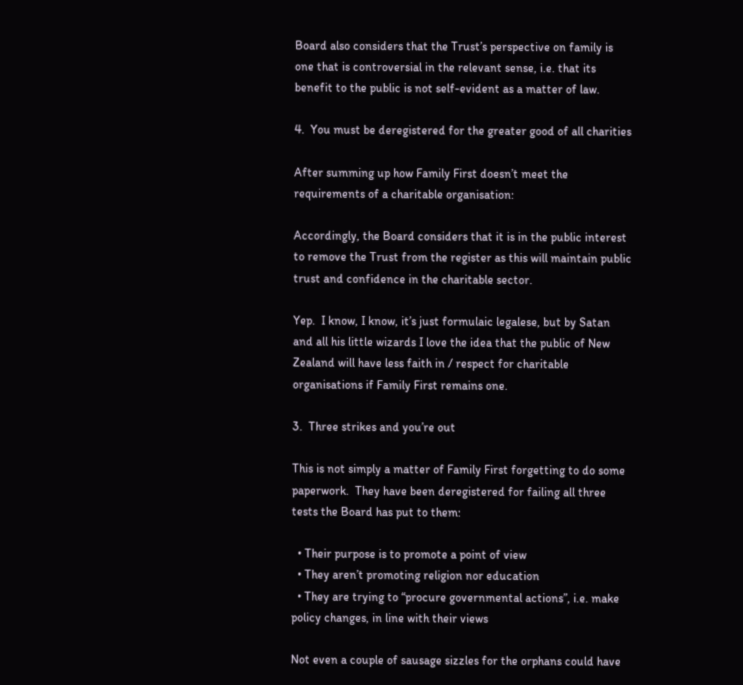Board also considers that the Trust’s perspective on family is one that is controversial in the relevant sense, i.e. that its benefit to the public is not self-evident as a matter of law.

4.  You must be deregistered for the greater good of all charities

After summing up how Family First doesn’t meet the requirements of a charitable organisation:

Accordingly, the Board considers that it is in the public interest to remove the Trust from the register as this will maintain public trust and confidence in the charitable sector.

Yep.  I know, I know, it’s just formulaic legalese, but by Satan and all his little wizards I love the idea that the public of New Zealand will have less faith in / respect for charitable organisations if Family First remains one.

3.  Three strikes and you’re out

This is not simply a matter of Family First forgetting to do some paperwork.  They have been deregistered for failing all three tests the Board has put to them:

  • Their purpose is to promote a point of view
  • They aren’t promoting religion nor education
  • They are trying to “procure governmental actions”, i.e. make policy changes, in line with their views

Not even a couple of sausage sizzles for the orphans could have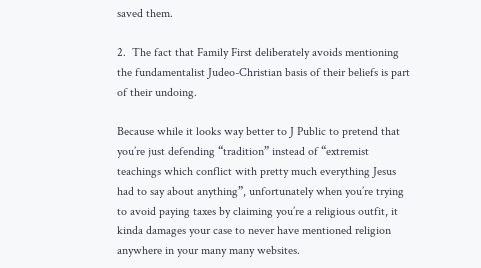saved them.

2.  The fact that Family First deliberately avoids mentioning the fundamentalist Judeo-Christian basis of their beliefs is part of their undoing.

Because while it looks way better to J Public to pretend that you’re just defending “tradition” instead of “extremist teachings which conflict with pretty much everything Jesus had to say about anything”, unfortunately when you’re trying to avoid paying taxes by claiming you’re a religious outfit, it kinda damages your case to never have mentioned religion anywhere in your many many websites.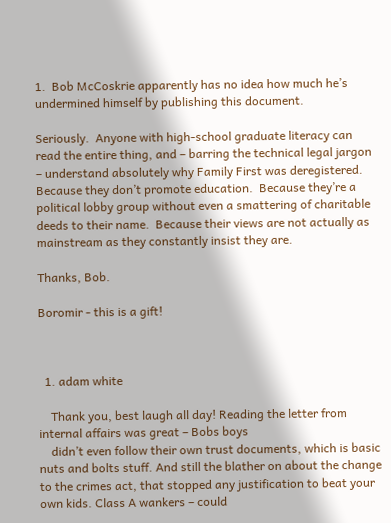1.  Bob McCoskrie apparently has no idea how much he’s undermined himself by publishing this document.

Seriously.  Anyone with high-school graduate literacy can read the entire thing, and – barring the technical legal jargon – understand absolutely why Family First was deregistered.  Because they don’t promote education.  Because they’re a political lobby group without even a smattering of charitable deeds to their name.  Because their views are not actually as mainstream as they constantly insist they are.

Thanks, Bob.

Boromir - this is a gift!



  1. adam white

    Thank you, best laugh all day! Reading the letter from internal affairs was great – Bobs boys
    didn’t even follow their own trust documents, which is basic nuts and bolts stuff. And still the blather on about the change to the crimes act, that stopped any justification to beat your own kids. Class A wankers – could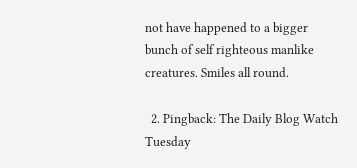not have happened to a bigger bunch of self righteous manlike creatures. Smiles all round.

  2. Pingback: The Daily Blog Watch Tuesday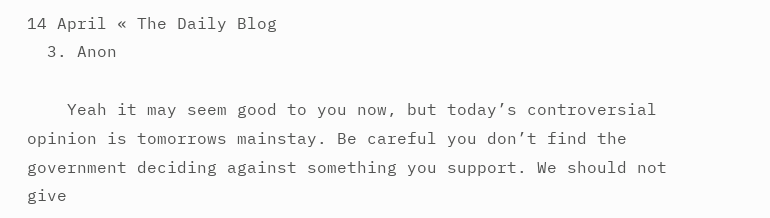14 April « The Daily Blog
  3. Anon

    Yeah it may seem good to you now, but today’s controversial opinion is tomorrows mainstay. Be careful you don’t find the government deciding against something you support. We should not give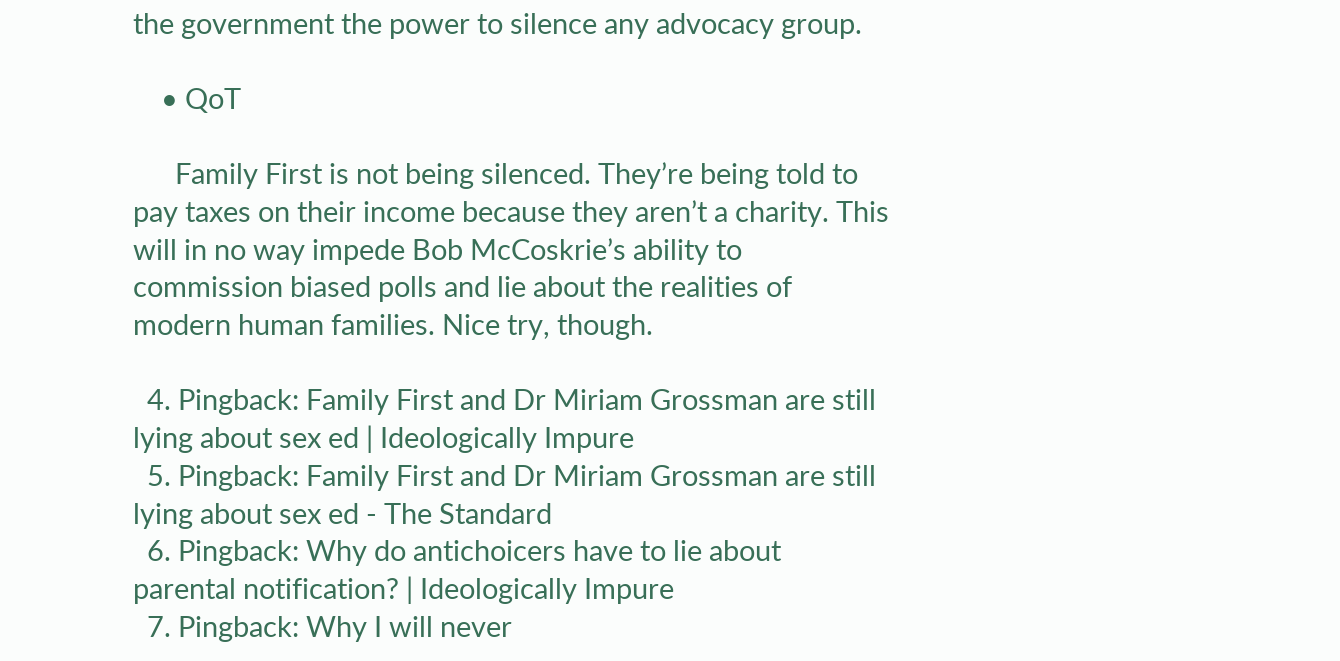the government the power to silence any advocacy group.

    • QoT

      Family First is not being silenced. They’re being told to pay taxes on their income because they aren’t a charity. This will in no way impede Bob McCoskrie’s ability to commission biased polls and lie about the realities of modern human families. Nice try, though.

  4. Pingback: Family First and Dr Miriam Grossman are still lying about sex ed | Ideologically Impure
  5. Pingback: Family First and Dr Miriam Grossman are still lying about sex ed - The Standard
  6. Pingback: Why do antichoicers have to lie about parental notification? | Ideologically Impure
  7. Pingback: Why I will never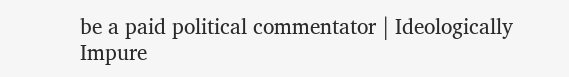be a paid political commentator | Ideologically Impure